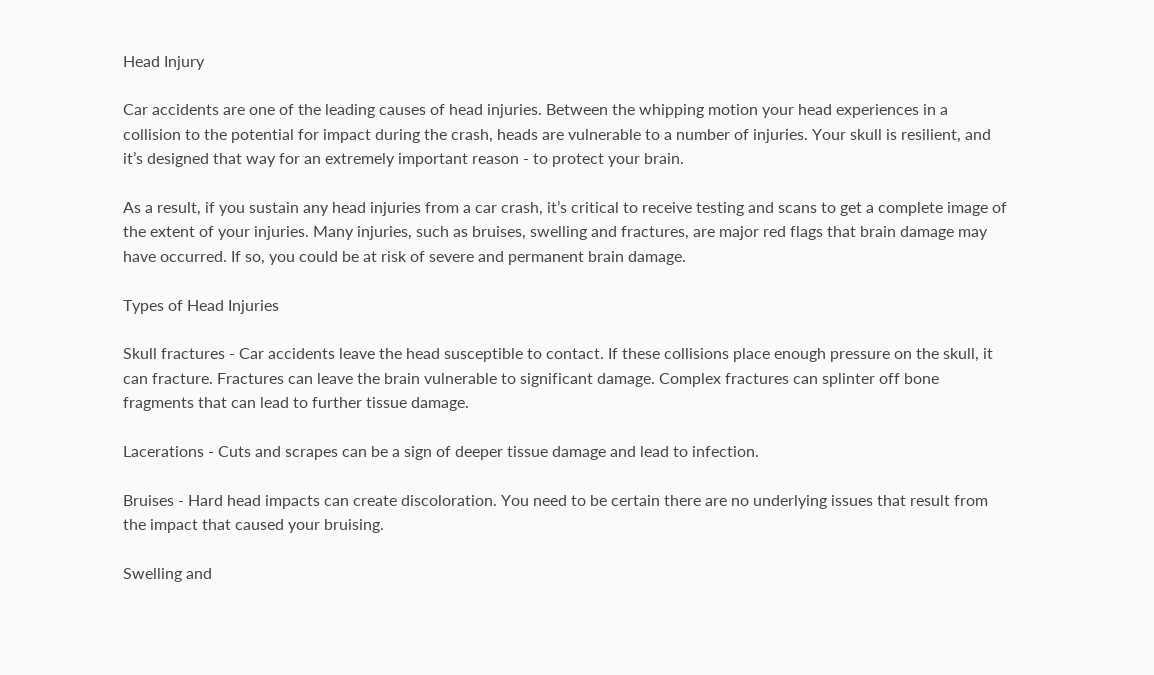Head Injury

Car accidents are one of the leading causes of head injuries. Between the whipping motion your head experiences in a collision to the potential for impact during the crash, heads are vulnerable to a number of injuries. Your skull is resilient, and it’s designed that way for an extremely important reason - to protect your brain.

As a result, if you sustain any head injuries from a car crash, it’s critical to receive testing and scans to get a complete image of the extent of your injuries. Many injuries, such as bruises, swelling and fractures, are major red flags that brain damage may have occurred. If so, you could be at risk of severe and permanent brain damage.

Types of Head Injuries

Skull fractures - Car accidents leave the head susceptible to contact. If these collisions place enough pressure on the skull, it can fracture. Fractures can leave the brain vulnerable to significant damage. Complex fractures can splinter off bone fragments that can lead to further tissue damage.

Lacerations - Cuts and scrapes can be a sign of deeper tissue damage and lead to infection.

Bruises - Hard head impacts can create discoloration. You need to be certain there are no underlying issues that result from the impact that caused your bruising.

Swelling and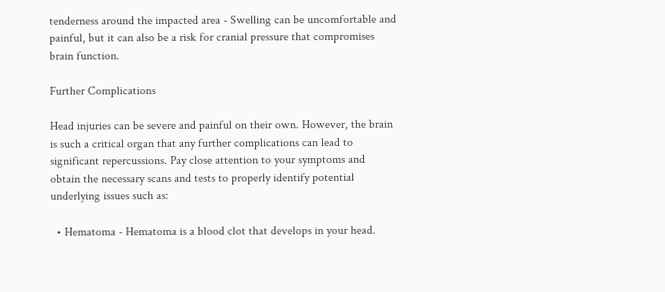tenderness around the impacted area - Swelling can be uncomfortable and painful, but it can also be a risk for cranial pressure that compromises brain function.

Further Complications

Head injuries can be severe and painful on their own. However, the brain is such a critical organ that any further complications can lead to significant repercussions. Pay close attention to your symptoms and obtain the necessary scans and tests to properly identify potential underlying issues such as:

  • Hematoma - Hematoma is a blood clot that develops in your head.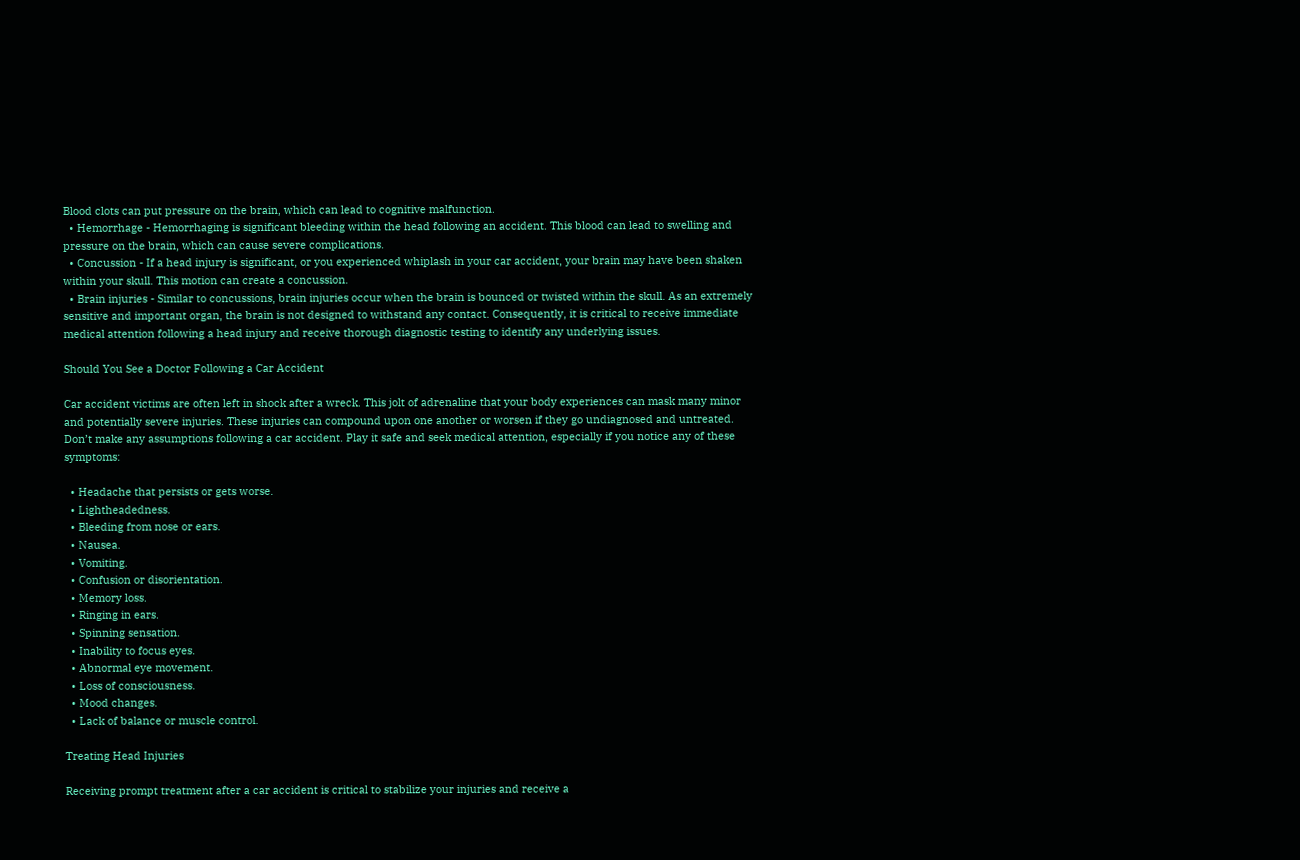Blood clots can put pressure on the brain, which can lead to cognitive malfunction.
  • Hemorrhage - Hemorrhaging is significant bleeding within the head following an accident. This blood can lead to swelling and pressure on the brain, which can cause severe complications.
  • Concussion - If a head injury is significant, or you experienced whiplash in your car accident, your brain may have been shaken within your skull. This motion can create a concussion.
  • Brain injuries - Similar to concussions, brain injuries occur when the brain is bounced or twisted within the skull. As an extremely sensitive and important organ, the brain is not designed to withstand any contact. Consequently, it is critical to receive immediate medical attention following a head injury and receive thorough diagnostic testing to identify any underlying issues.

Should You See a Doctor Following a Car Accident

Car accident victims are often left in shock after a wreck. This jolt of adrenaline that your body experiences can mask many minor and potentially severe injuries. These injuries can compound upon one another or worsen if they go undiagnosed and untreated. Don’t make any assumptions following a car accident. Play it safe and seek medical attention, especially if you notice any of these symptoms:

  • Headache that persists or gets worse.
  • Lightheadedness.
  • Bleeding from nose or ears.
  • Nausea.
  • Vomiting.
  • Confusion or disorientation.
  • Memory loss.
  • Ringing in ears.
  • Spinning sensation.
  • Inability to focus eyes.
  • Abnormal eye movement.
  • Loss of consciousness.
  • Mood changes.
  • Lack of balance or muscle control.

Treating Head Injuries

Receiving prompt treatment after a car accident is critical to stabilize your injuries and receive a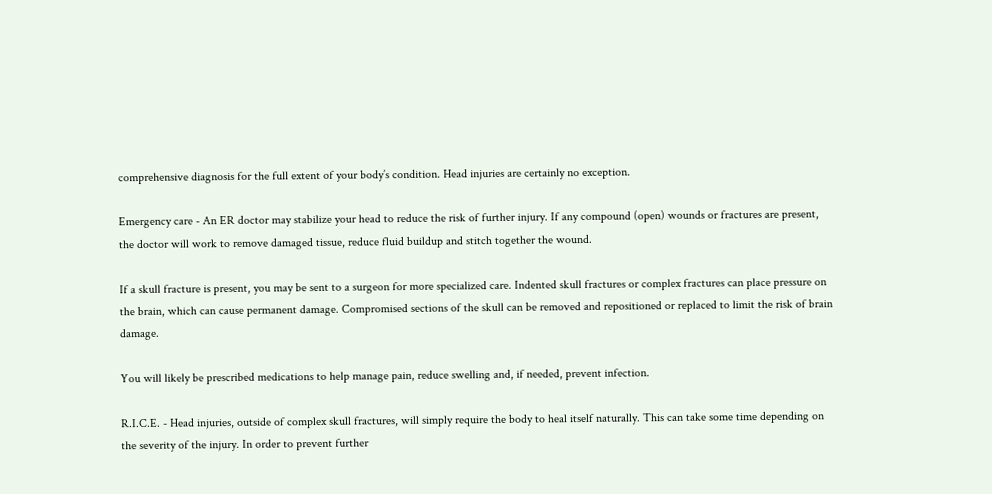comprehensive diagnosis for the full extent of your body’s condition. Head injuries are certainly no exception.

Emergency care - An ER doctor may stabilize your head to reduce the risk of further injury. If any compound (open) wounds or fractures are present, the doctor will work to remove damaged tissue, reduce fluid buildup and stitch together the wound.

If a skull fracture is present, you may be sent to a surgeon for more specialized care. Indented skull fractures or complex fractures can place pressure on the brain, which can cause permanent damage. Compromised sections of the skull can be removed and repositioned or replaced to limit the risk of brain damage.

You will likely be prescribed medications to help manage pain, reduce swelling and, if needed, prevent infection.

R.I.C.E. - Head injuries, outside of complex skull fractures, will simply require the body to heal itself naturally. This can take some time depending on the severity of the injury. In order to prevent further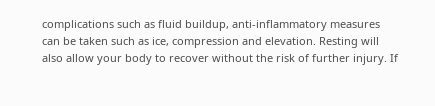complications such as fluid buildup, anti-inflammatory measures can be taken such as ice, compression and elevation. Resting will also allow your body to recover without the risk of further injury. If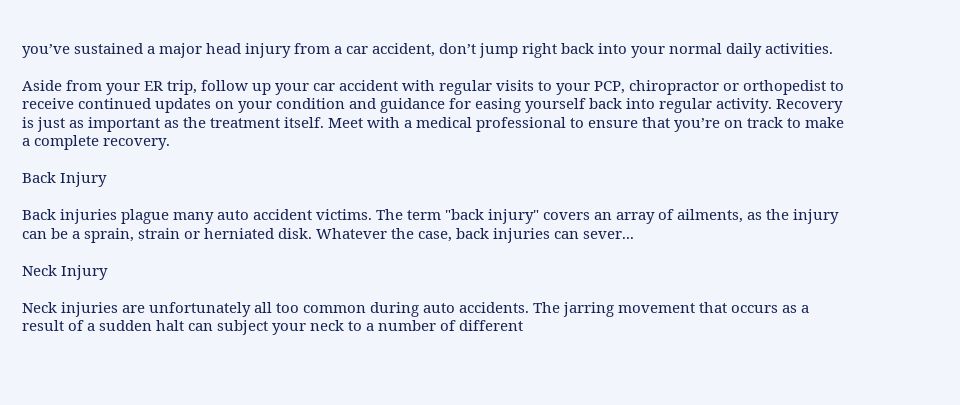you’ve sustained a major head injury from a car accident, don’t jump right back into your normal daily activities.

Aside from your ER trip, follow up your car accident with regular visits to your PCP, chiropractor or orthopedist to receive continued updates on your condition and guidance for easing yourself back into regular activity. Recovery is just as important as the treatment itself. Meet with a medical professional to ensure that you’re on track to make a complete recovery.

Back Injury

Back injuries plague many auto accident victims. The term "back injury" covers an array of ailments, as the injury can be a sprain, strain or herniated disk. Whatever the case, back injuries can sever...

Neck Injury

Neck injuries are unfortunately all too common during auto accidents. The jarring movement that occurs as a result of a sudden halt can subject your neck to a number of different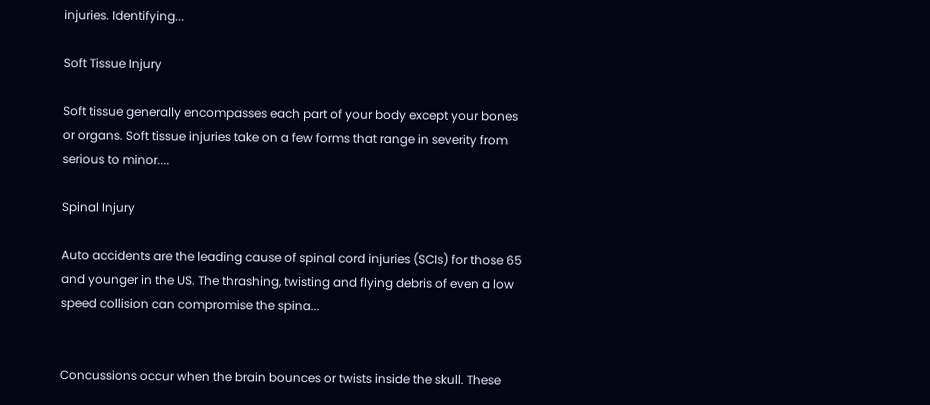injuries. Identifying...

Soft Tissue Injury

Soft tissue generally encompasses each part of your body except your bones or organs. Soft tissue injuries take on a few forms that range in severity from serious to minor....

Spinal Injury

Auto accidents are the leading cause of spinal cord injuries (SCIs) for those 65 and younger in the US. The thrashing, twisting and flying debris of even a low speed collision can compromise the spina...


Concussions occur when the brain bounces or twists inside the skull. These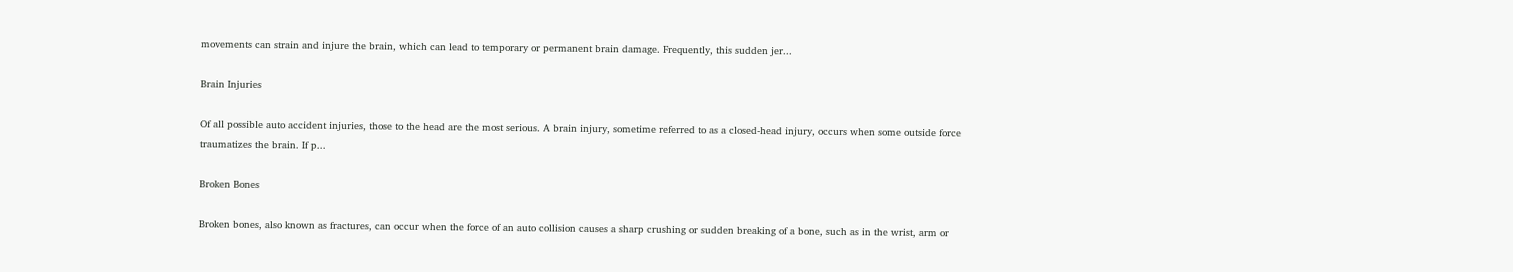movements can strain and injure the brain, which can lead to temporary or permanent brain damage. Frequently, this sudden jer...

Brain Injuries

Of all possible auto accident injuries, those to the head are the most serious. A brain injury, sometime referred to as a closed-head injury, occurs when some outside force traumatizes the brain. If p...

Broken Bones

Broken bones, also known as fractures, can occur when the force of an auto collision causes a sharp crushing or sudden breaking of a bone, such as in the wrist, arm or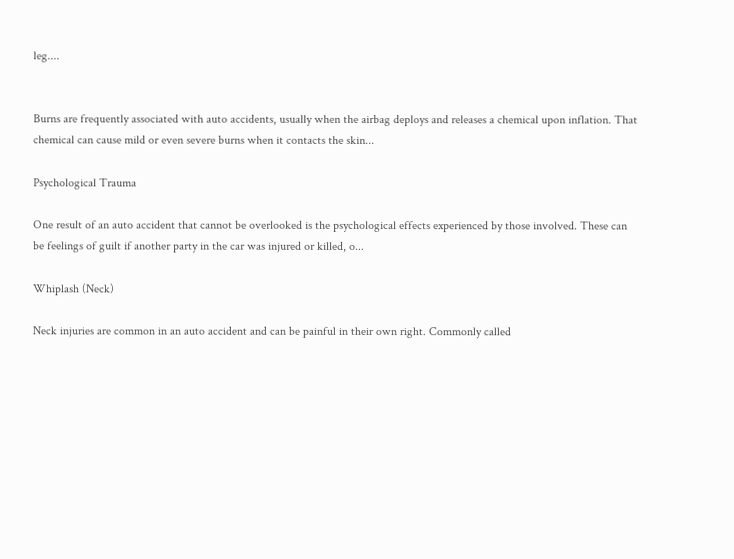leg....


Burns are frequently associated with auto accidents, usually when the airbag deploys and releases a chemical upon inflation. That chemical can cause mild or even severe burns when it contacts the skin...

Psychological Trauma

One result of an auto accident that cannot be overlooked is the psychological effects experienced by those involved. These can be feelings of guilt if another party in the car was injured or killed, o...

Whiplash (Neck)

Neck injuries are common in an auto accident and can be painful in their own right. Commonly called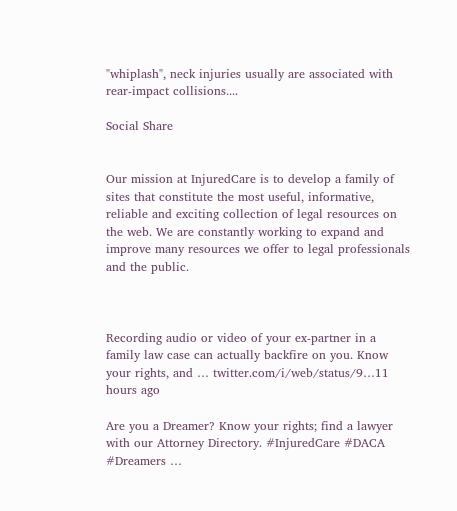"whiplash", neck injuries usually are associated with rear-impact collisions....

Social Share


Our mission at InjuredCare is to develop a family of sites that constitute the most useful, informative, reliable and exciting collection of legal resources on the web. We are constantly working to expand and improve many resources we offer to legal professionals and the public.



Recording audio or video of your ex-partner in a family law case can actually backfire on you. Know your rights, and … twitter.com/i/web/status/9…11 hours ago

Are you a Dreamer? Know your rights; find a lawyer with our Attorney Directory. #InjuredCare #DACA #Dreamers …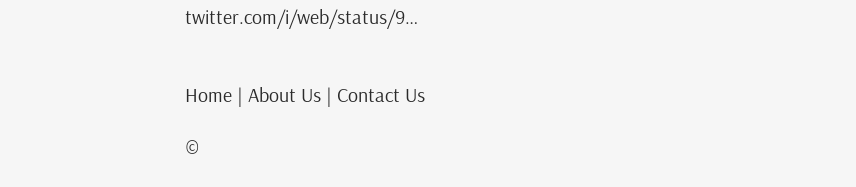twitter.com/i/web/status/9…


Home | About Us | Contact Us

©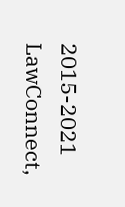2015-2021 LawConnect,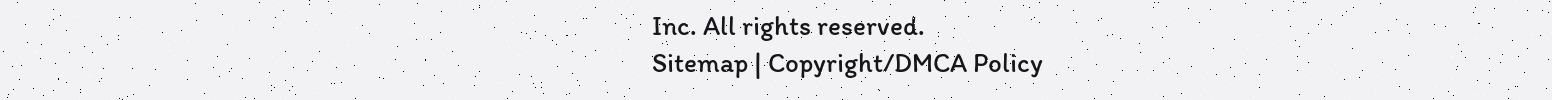Inc. All rights reserved.
Sitemap | Copyright/DMCA Policy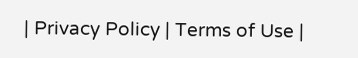| Privacy Policy | Terms of Use |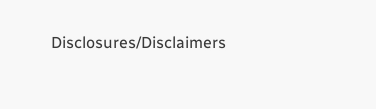Disclosures/Disclaimers